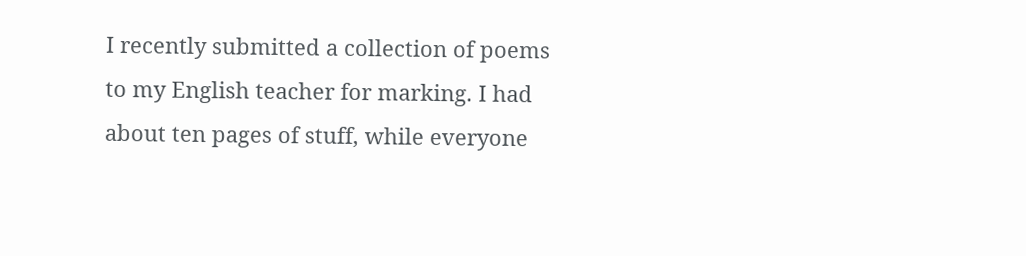I recently submitted a collection of poems to my English teacher for marking. I had about ten pages of stuff, while everyone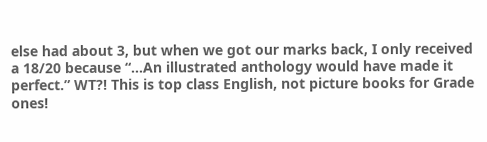else had about 3, but when we got our marks back, I only received a 18/20 because “…An illustrated anthology would have made it perfect.” WT?! This is top class English, not picture books for Grade ones!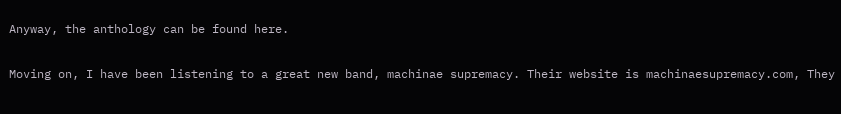Anyway, the anthology can be found here.

Moving on, I have been listening to a great new band, machinae supremacy. Their website is machinaesupremacy.com, They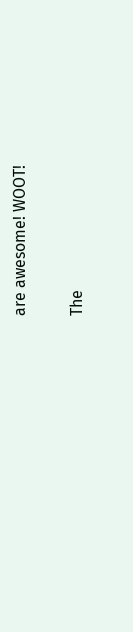are awesome! WOOT!

The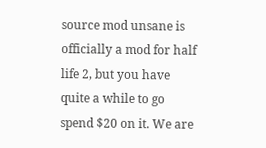source mod unsane is officially a mod for half life 2, but you have quite a while to go spend $20 on it. We are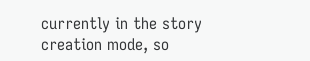currently in the story creation mode, so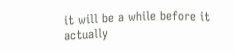it will be a while before it actually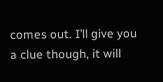comes out. I’ll give you a clue though, it will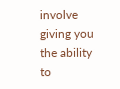involve giving you the ability to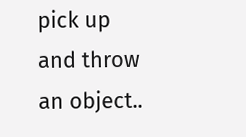pick up and throw an object..